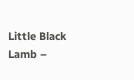Little Black Lamb –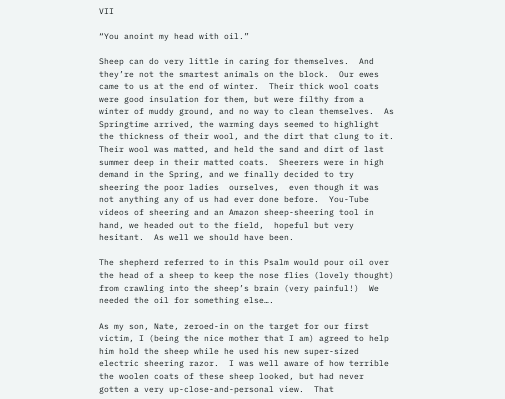VII

“You anoint my head with oil.”

Sheep can do very little in caring for themselves.  And they’re not the smartest animals on the block.  Our ewes came to us at the end of winter.  Their thick wool coats were good insulation for them, but were filthy from a winter of muddy ground, and no way to clean themselves.  As Springtime arrived, the warming days seemed to highlight the thickness of their wool, and the dirt that clung to it.   Their wool was matted, and held the sand and dirt of last summer deep in their matted coats.  Sheerers were in high demand in the Spring, and we finally decided to try sheering the poor ladies  ourselves,  even though it was not anything any of us had ever done before.  You-Tube videos of sheering and an Amazon sheep-sheering tool in hand, we headed out to the field,  hopeful but very hesitant.  As well we should have been.

The shepherd referred to in this Psalm would pour oil over the head of a sheep to keep the nose flies (lovely thought) from crawling into the sheep’s brain (very painful!)  We needed the oil for something else….

As my son, Nate, zeroed-in on the target for our first victim, I (being the nice mother that I am) agreed to help him hold the sheep while he used his new super-sized electric sheering razor.  I was well aware of how terrible the woolen coats of these sheep looked, but had never gotten a very up-close-and-personal view.  That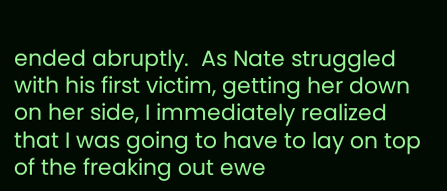ended abruptly.  As Nate struggled with his first victim, getting her down on her side, I immediately realized that I was going to have to lay on top of the freaking out ewe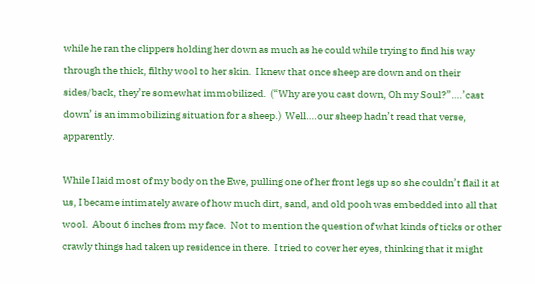while he ran the clippers holding her down as much as he could while trying to find his way through the thick, filthy wool to her skin.  I knew that once sheep are down and on their sides/back, they’re somewhat immobilized.  (“Why are you cast down, Oh my Soul?”….’cast down’ is an immobilizing situation for a sheep.)  Well….our sheep hadn’t read that verse, apparently.

While I laid most of my body on the Ewe, pulling one of her front legs up so she couldn’t flail it at us, I became intimately aware of how much dirt, sand, and old pooh was embedded into all that wool.  About 6 inches from my face.  Not to mention the question of what kinds of ticks or other crawly things had taken up residence in there.  I tried to cover her eyes, thinking that it might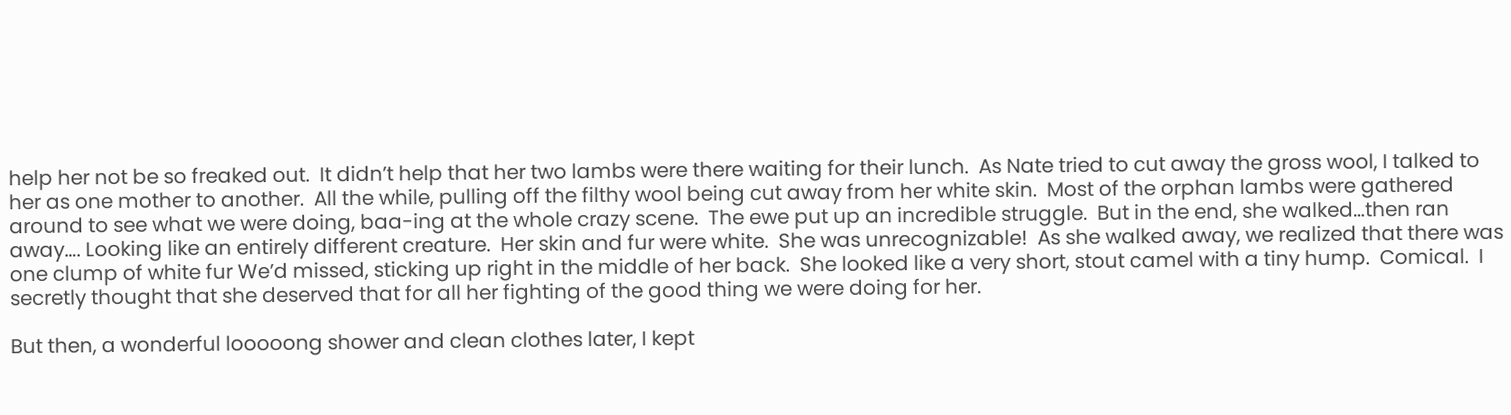help her not be so freaked out.  It didn’t help that her two lambs were there waiting for their lunch.  As Nate tried to cut away the gross wool, I talked to her as one mother to another.  All the while, pulling off the filthy wool being cut away from her white skin.  Most of the orphan lambs were gathered around to see what we were doing, baa-ing at the whole crazy scene.  The ewe put up an incredible struggle.  But in the end, she walked…then ran away…. Looking like an entirely different creature.  Her skin and fur were white.  She was unrecognizable!  As she walked away, we realized that there was one clump of white fur We’d missed, sticking up right in the middle of her back.  She looked like a very short, stout camel with a tiny hump.  Comical.  I secretly thought that she deserved that for all her fighting of the good thing we were doing for her.

But then, a wonderful looooong shower and clean clothes later, I kept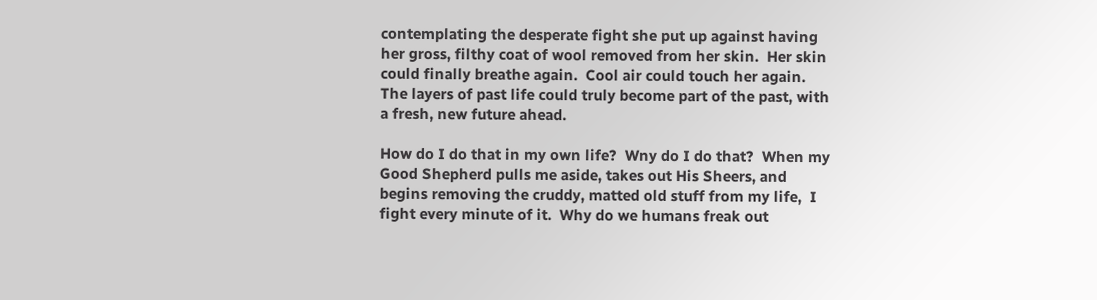contemplating the desperate fight she put up against having her gross, filthy coat of wool removed from her skin.  Her skin could finally breathe again.  Cool air could touch her again.  The layers of past life could truly become part of the past, with a fresh, new future ahead.

How do I do that in my own life?  Wny do I do that?  When my Good Shepherd pulls me aside, takes out His Sheers, and begins removing the cruddy, matted old stuff from my life,  I fight every minute of it.  Why do we humans freak out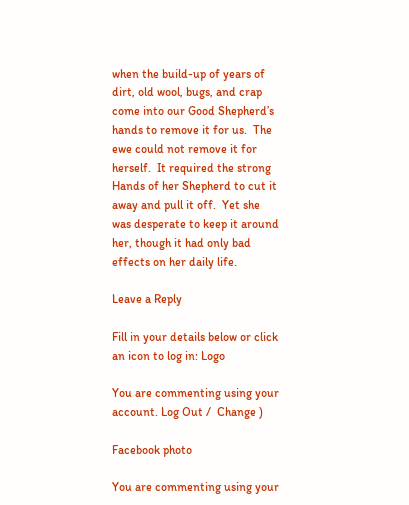when the build-up of years of dirt, old wool, bugs, and crap come into our Good Shepherd’s hands to remove it for us.  The ewe could not remove it for herself.  It required the strong Hands of her Shepherd to cut it away and pull it off.  Yet she was desperate to keep it around her, though it had only bad effects on her daily life.

Leave a Reply

Fill in your details below or click an icon to log in: Logo

You are commenting using your account. Log Out /  Change )

Facebook photo

You are commenting using your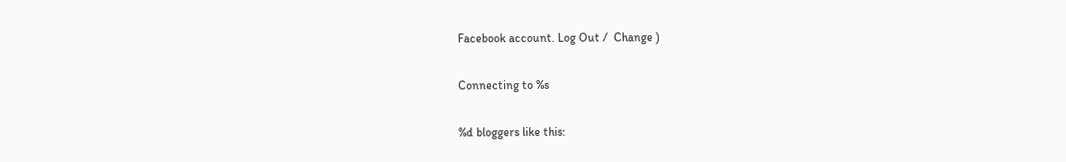Facebook account. Log Out /  Change )

Connecting to %s

%d bloggers like this: